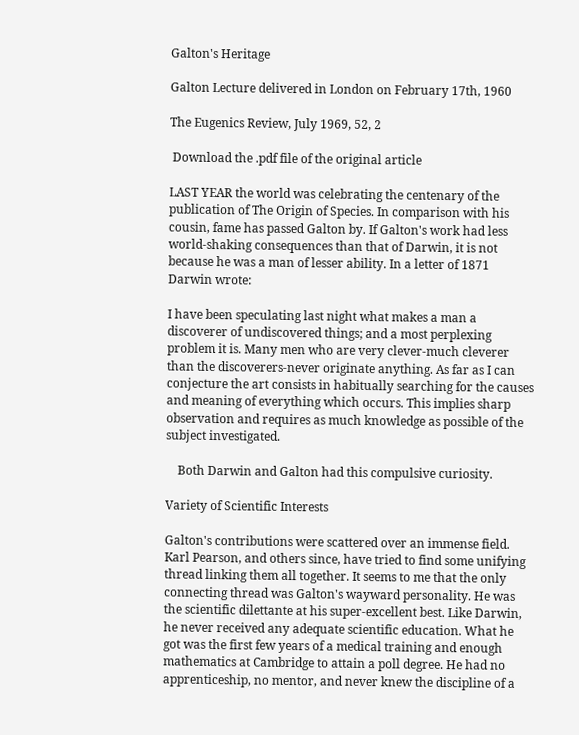Galton's Heritage

Galton Lecture delivered in London on February 17th, 1960

The Eugenics Review, July 1969, 52, 2

 Download the .pdf file of the original article

LAST YEAR the world was celebrating the centenary of the publication of The Origin of Species. In comparison with his cousin, fame has passed Galton by. If Galton's work had less world‑shaking consequences than that of Darwin, it is not because he was a man of lesser ability. In a letter of 1871 Darwin wrote:

I have been speculating last night what makes a man a discoverer of undiscovered things; and a most perplexing problem it is. Many men who are very clever‑much cleverer than the discoverers‑never originate anything. As far as I can conjecture the art consists in habitually searching for the causes and meaning of everything which occurs. This implies sharp observation and requires as much knowledge as possible of the subject investigated.

    Both Darwin and Galton had this compulsive curiosity.

Variety of Scientific Interests

Galton's contributions were scattered over an immense field. Karl Pearson, and others since, have tried to find some unifying thread linking them all together. It seems to me that the only connecting thread was Galton's wayward personality. He was the scientific dilettante at his super‑excellent best. Like Darwin, he never received any adequate scientific education. What he got was the first few years of a medical training and enough mathematics at Cambridge to attain a poll degree. He had no apprenticeship, no mentor, and never knew the discipline of a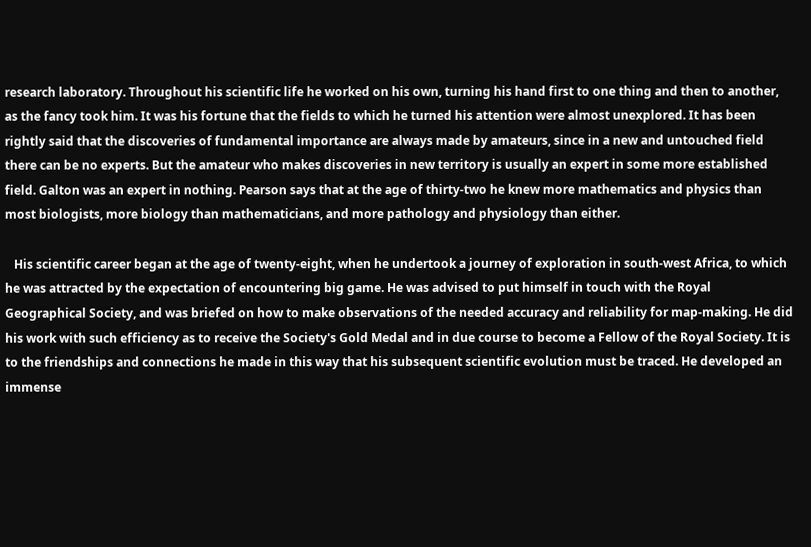research laboratory. Throughout his scientific life he worked on his own, turning his hand first to one thing and then to another, as the fancy took him. It was his fortune that the fields to which he turned his attention were almost unexplored. It has been rightly said that the discoveries of fundamental importance are always made by amateurs, since in a new and untouched field there can be no experts. But the amateur who makes discoveries in new territory is usually an expert in some more established field. Galton was an expert in nothing. Pearson says that at the age of thirty‑two he knew more mathematics and physics than most biologists, more biology than mathematicians, and more pathology and physiology than either.

   His scientific career began at the age of twenty‑eight, when he undertook a journey of exploration in south‑west Africa, to which he was attracted by the expectation of encountering big game. He was advised to put himself in touch with the Royal Geographical Society, and was briefed on how to make observations of the needed accuracy and reliability for map‑making. He did his work with such efficiency as to receive the Society's Gold Medal and in due course to become a Fellow of the Royal Society. It is to the friendships and connections he made in this way that his subsequent scientific evolution must be traced. He developed an immense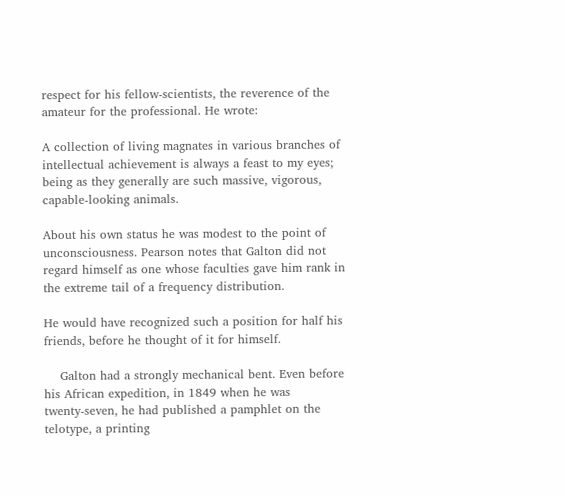respect for his fellow‑scientists, the reverence of the amateur for the professional. He wrote:

A collection of living magnates in various branches of intellectual achievement is always a feast to my eyes; being as they generally are such massive, vigorous, capable‑looking animals.

About his own status he was modest to the point of unconsciousness. Pearson notes that Galton did not regard himself as one whose faculties gave him rank in the extreme tail of a frequency distribution.

He would have recognized such a position for half his friends, before he thought of it for himself.

    Galton had a strongly mechanical bent. Even before his African expedition, in 1849 when he was twenty‑seven, he had published a pamphlet on the telotype, a printing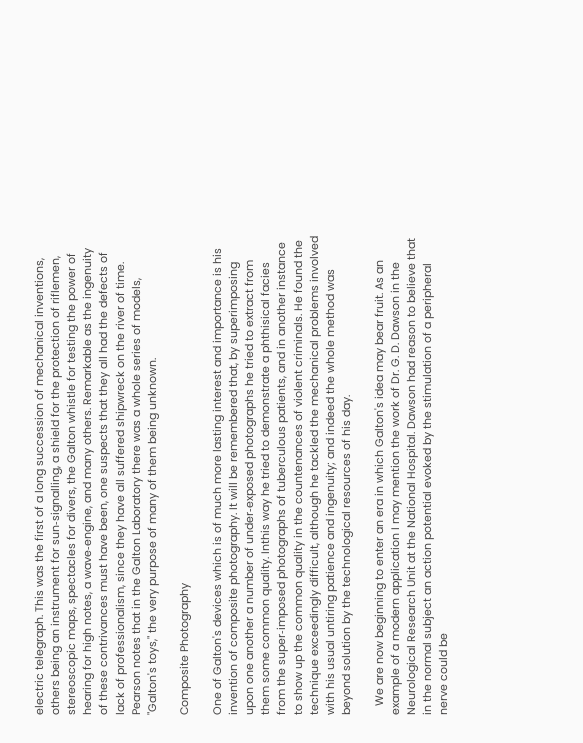electric telegraph. This was the first of a long succession of mechanical inventions, others being an instrument for sun‑signalling, a shield for the protection of riflemen, stereoscopic maps, spectacles for divers, the Galton whistle for testing the power of hearing for high notes, a wave‑engine, and many others. Remarkable as the ingenuity of these contrivances must have been, one suspects that they all had the defects of lack of professionalism, since they have all suffered shipwreck on the river of time. Pearson notes that in the Galton Laboratory there was a whole series of models, "Galton's toys," the very purpose of many of them being unknown.

Composite Photography

One of Galton's devices which is of much more lasting interest and importance is his invention of composite photography. It will be remembered that, by superimposing upon one another a number of under‑exposed photographs he tried to extract from them some common quality. Inthis way he tried to demonstrate a phthisical facies from the super‑imposed photographs of tuberculous patients, and in another instance to show up the common quality in the countenances of violent criminals. He found the technique exceedingly difficult, although he tackled the mechanical problems involved with his usual untiring patience and ingenuity; and indeed the whole method was beyond solution by the technological resources of his day.

   We are now beginning to enter an era in which Galton's idea may bear fruit. As an example of a modern application I may mention the work of Dr. G. D. Dawson in the Neurological Research Unit at the National Hospital. Dawson had reason to believe that in the normal subject an action potential evoked by the stimulation of a peripheral nerve could be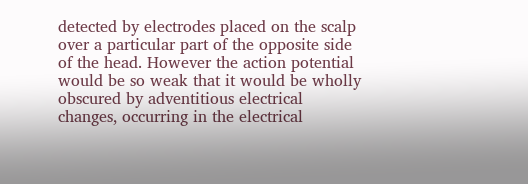detected by electrodes placed on the scalp over a particular part of the opposite side of the head. However the action potential would be so weak that it would be wholly obscured by adventitious electrical changes, occurring in the electrical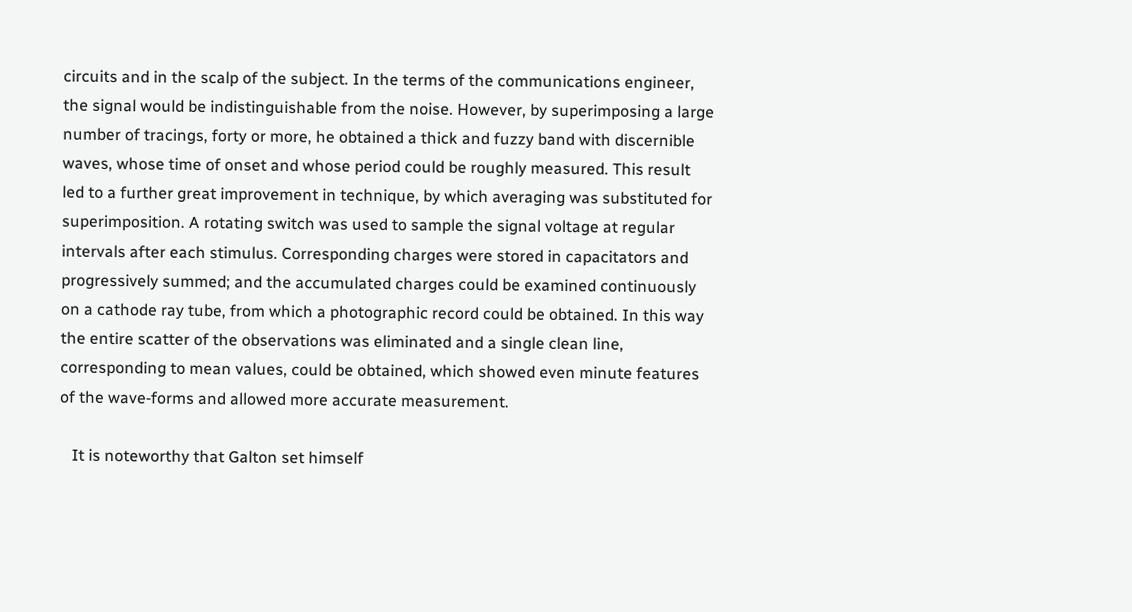circuits and in the scalp of the subject. In the terms of the communications engineer, the signal would be indistinguishable from the noise. However, by superimposing a large number of tracings, forty or more, he obtained a thick and fuzzy band with discernible waves, whose time of onset and whose period could be roughly measured. This result led to a further great improvement in technique, by which averaging was substituted for superimposition. A rotating switch was used to sample the signal voltage at regular intervals after each stimulus. Corresponding charges were stored in capacitators and progressively summed; and the accumulated charges could be examined continuously on a cathode ray tube, from which a photographic record could be obtained. In this way the entire scatter of the observations was eliminated and a single clean line, corresponding to mean values, could be obtained, which showed even minute features of the wave‑forms and allowed more accurate measurement.

   It is noteworthy that Galton set himself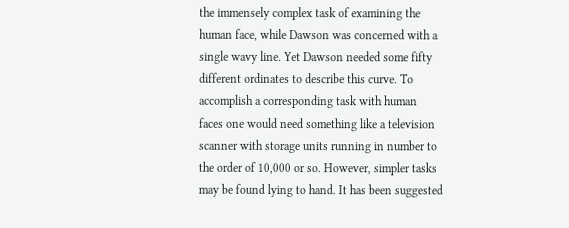the immensely complex task of examining the human face, while Dawson was concerned with a single wavy line. Yet Dawson needed some fifty different ordinates to describe this curve. To accomplish a corresponding task with human faces one would need something like a television scanner with storage units running in number to the order of 10,000 or so. However, simpler tasks may be found lying to hand. It has been suggested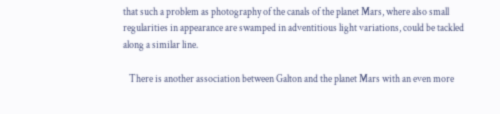that such a problem as photography of the canals of the planet Mars, where also small regularities in appearance are swamped in adventitious light variations, could be tackled along a similar line.

   There is another association between Galton and the planet Mars with an even more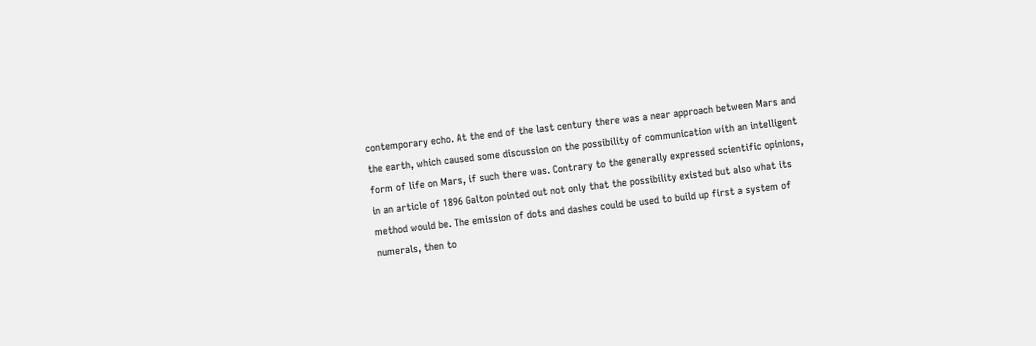contemporary echo. At the end of the last century there was a near approach between Mars and the earth, which caused some discussion on the possibility of communication with an intelligent form of life on Mars, if such there was. Contrary to the generally expressed scientific opinions, in an article of 1896 Galton pointed out not only that the possibility existed but also what its method would be. The emission of dots and dashes could be used to build up first a system of numerals, then to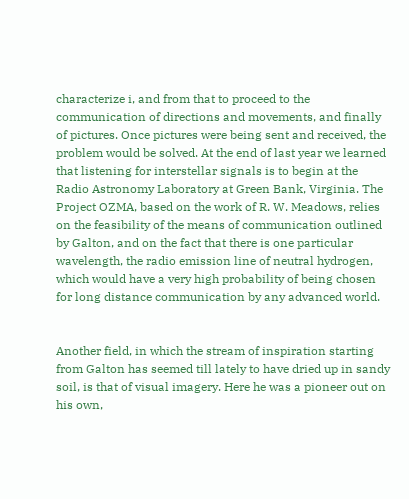characterize i, and from that to proceed to the communication of directions and movements, and finally of pictures. Once pictures were being sent and received, the problem would be solved. At the end of last year we learned that listening for interstellar signals is to begin at the Radio Astronomy Laboratory at Green Bank, Virginia. The Project OZMA, based on the work of R. W. Meadows, relies on the feasibility of the means of communication outlined by Galton, and on the fact that there is one particular wavelength, the radio emission line of neutral hydrogen, which would have a very high probability of being chosen for long distance communication by any advanced world.


Another field, in which the stream of inspiration starting from Galton has seemed till lately to have dried up in sandy soil, is that of visual imagery. Here he was a pioneer out on his own,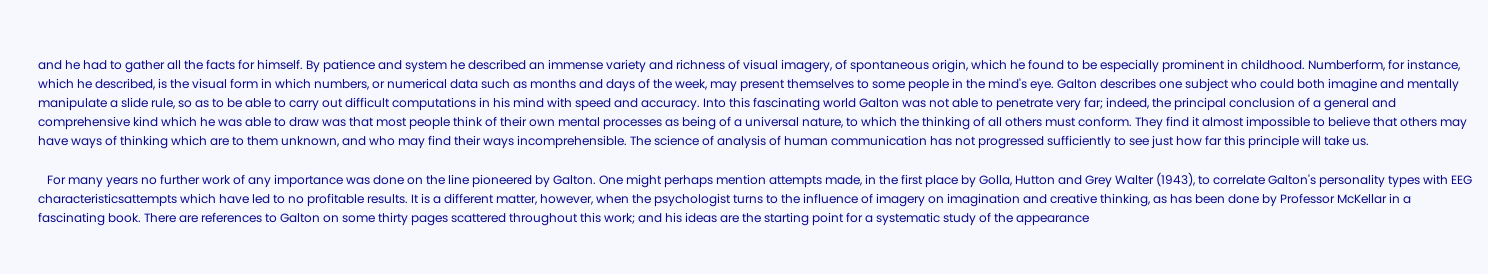and he had to gather all the facts for himself. By patience and system he described an immense variety and richness of visual imagery, of spontaneous origin, which he found to be especially prominent in childhood. Numberform, for instance, which he described, is the visual form in which numbers, or numerical data such as months and days of the week, may present themselves to some people in the mind's eye. Galton describes one subject who could both imagine and mentally manipulate a slide rule, so as to be able to carry out difficult computations in his mind with speed and accuracy. Into this fascinating world Galton was not able to penetrate very far; indeed, the principal conclusion of a general and comprehensive kind which he was able to draw was that most people think of their own mental processes as being of a universal nature, to which the thinking of all others must conform. They find it almost impossible to believe that others may have ways of thinking which are to them unknown, and who may find their ways incomprehensible. The science of analysis of human communication has not progressed sufficiently to see just how far this principle will take us.

   For many years no further work of any importance was done on the line pioneered by Galton. One might perhaps mention attempts made, in the first place by Golla, Hutton and Grey Walter (1943), to correlate Galton's personality types with EEG characteristicsattempts which have led to no profitable results. It is a different matter, however, when the psychologist turns to the influence of imagery on imagination and creative thinking, as has been done by Professor McKellar in a fascinating book. There are references to Galton on some thirty pages scattered throughout this work; and his ideas are the starting point for a systematic study of the appearance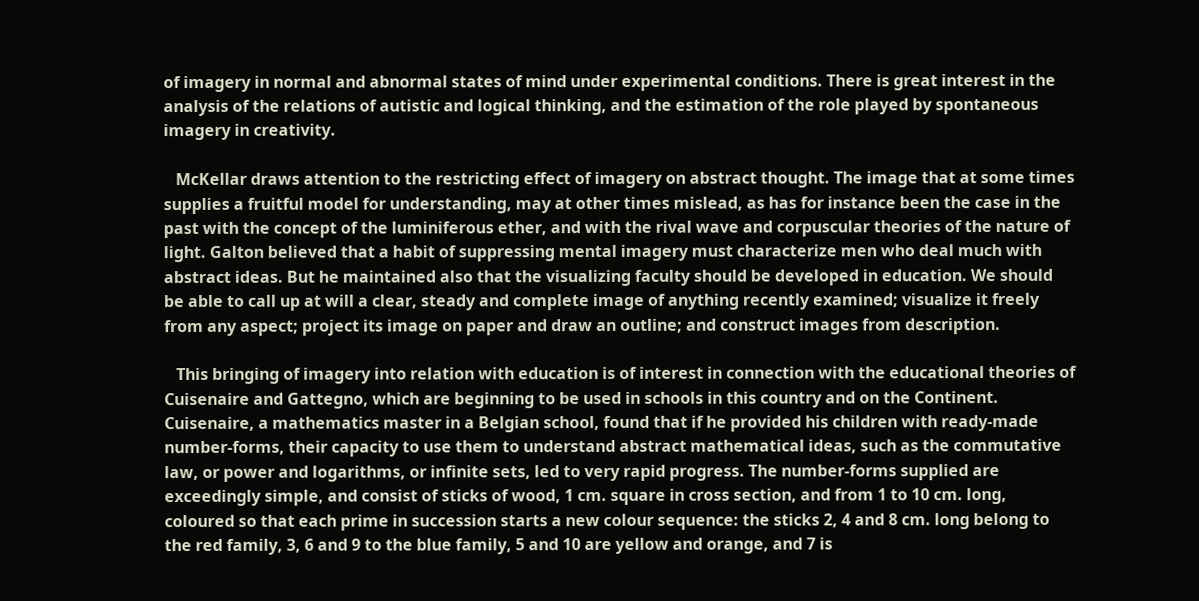of imagery in normal and abnormal states of mind under experimental conditions. There is great interest in the analysis of the relations of autistic and logical thinking, and the estimation of the role played by spontaneous imagery in creativity.

   McKellar draws attention to the restricting effect of imagery on abstract thought. The image that at some times supplies a fruitful model for understanding, may at other times mislead, as has for instance been the case in the past with the concept of the luminiferous ether, and with the rival wave and corpuscular theories of the nature of light. Galton believed that a habit of suppressing mental imagery must characterize men who deal much with abstract ideas. But he maintained also that the visualizing faculty should be developed in education. We should be able to call up at will a clear, steady and complete image of anything recently examined; visualize it freely from any aspect; project its image on paper and draw an outline; and construct images from description.

   This bringing of imagery into relation with education is of interest in connection with the educational theories of Cuisenaire and Gattegno, which are beginning to be used in schools in this country and on the Continent. Cuisenaire, a mathematics master in a Belgian school, found that if he provided his children with ready‑made number‑forms, their capacity to use them to understand abstract mathematical ideas, such as the commutative law, or power and logarithms, or infinite sets, led to very rapid progress. The number‑forms supplied are exceedingly simple, and consist of sticks of wood, 1 cm. square in cross section, and from 1 to 10 cm. long, coloured so that each prime in succession starts a new colour sequence: the sticks 2, 4 and 8 cm. long belong to the red family, 3, 6 and 9 to the blue family, 5 and 10 are yellow and orange, and 7 is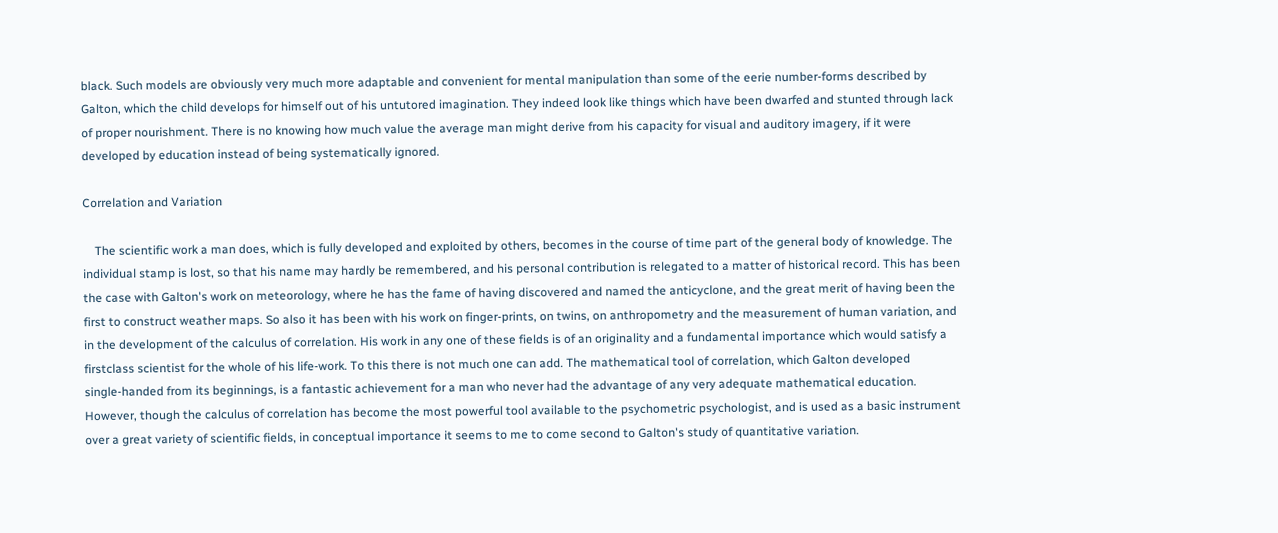black. Such models are obviously very much more adaptable and convenient for mental manipulation than some of the eerie number‑forms described by Galton, which the child develops for himself out of his untutored imagination. They indeed look like things which have been dwarfed and stunted through lack of proper nourishment. There is no knowing how much value the average man might derive from his capacity for visual and auditory imagery, if it were developed by education instead of being systematically ignored.

Correlation and Variation

    The scientific work a man does, which is fully developed and exploited by others, becomes in the course of time part of the general body of knowledge. The individual stamp is lost, so that his name may hardly be remembered, and his personal contribution is relegated to a matter of historical record. This has been the case with Galton's work on meteorology, where he has the fame of having discovered and named the anticyclone, and the great merit of having been the first to construct weather maps. So also it has been with his work on finger‑prints, on twins, on anthropometry and the measurement of human variation, and in the development of the calculus of correlation. His work in any one of these fields is of an originality and a fundamental importance which would satisfy a firstclass scientist for the whole of his life‑work. To this there is not much one can add. The mathematical tool of correlation, which Galton developed single‑handed from its beginnings, is a fantastic achievement for a man who never had the advantage of any very adequate mathematical education. However, though the calculus of correlation has become the most powerful tool available to the psychometric psychologist, and is used as a basic instrument over a great variety of scientific fields, in conceptual importance it seems to me to come second to Galton's study of quantitative variation.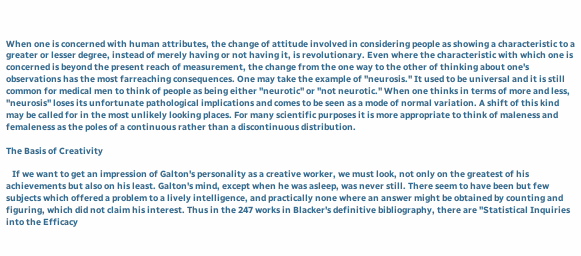When one is concerned with human attributes, the change of attitude involved in considering people as showing a characteristic to a greater or lesser degree, instead of merely having or not having it, is revolutionary. Even where the characteristic with which one is concerned is beyond the present reach of measurement, the change from the one way to the other of thinking about one's observations has the most farreaching consequences. One may take the example of "neurosis." It used to be universal and it is still common for medical men to think of people as being either "neurotic" or "not neurotic." When one thinks in terms of more and less, "neurosis" loses its unfortunate pathological implications and comes to be seen as a mode of normal variation. A shift of this kind may be called for in the most unlikely looking places. For many scientific purposes it is more appropriate to think of maleness and femaleness as the poles of a continuous rather than a discontinuous distribution.

The Basis of Creativity

   If we want to get an impression of Galton's personality as a creative worker, we must look, not only on the greatest of his achievements but also on his least. Galton's mind, except when he was asleep, was never still. There seem to have been but few subjects which offered a problem to a lively intelligence, and practically none where an answer might be obtained by counting and figuring, which did not claim his interest. Thus in the 247 works in Blacker's definitive bibliography, there are "Statistical Inquiries into the Efficacy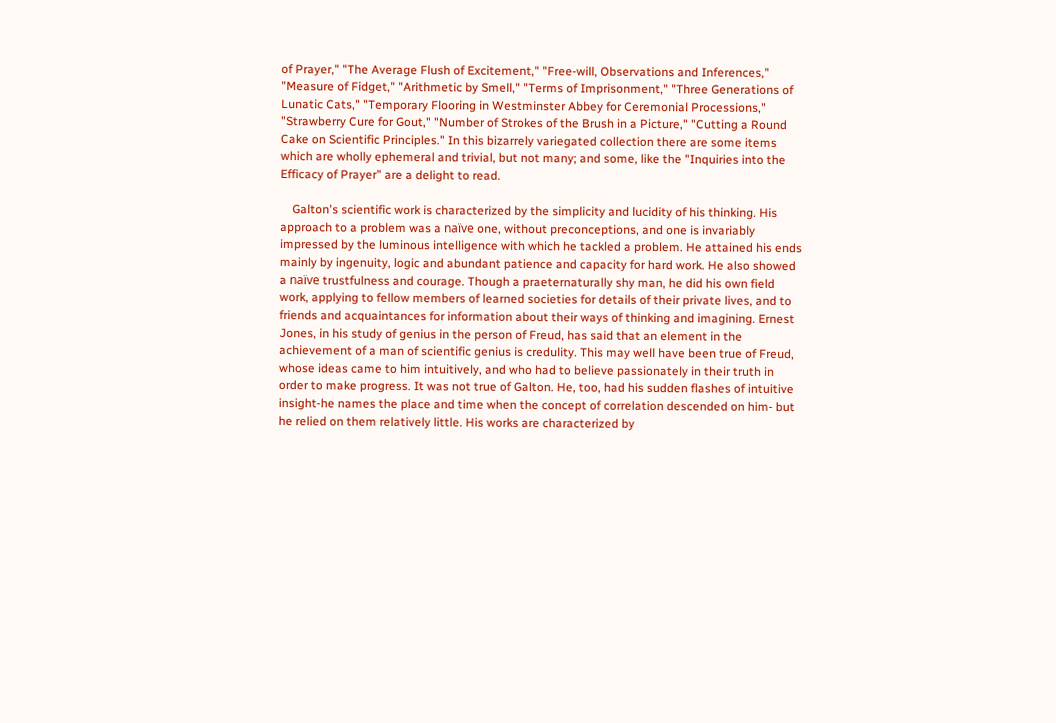of Prayer," "The Average Flush of Excitement," "Free‑will, Observations and Inferences," "Measure of Fidget," "Arithmetic by Smell," "Terms of Imprisonment," "Three Generations of Lunatic Cats," "Temporary Flooring in Westminster Abbey for Ceremonial Processions," "Strawberry Cure for Gout," "Number of Strokes of the Brush in a Picture," "Cutting a Round Cake on Scientific Principles." In this bizarrely variegated collection there are some items which are wholly ephemeral and trivial, but not many; and some, like the "Inquiries into the Efficacy of Prayer" are a delight to read.

    Galton's scientific work is characterized by the simplicity and lucidity of his thinking. His approach to a problem was a naïve one, without preconceptions, and one is invariably impressed by the luminous intelligence with which he tackled a problem. He attained his ends mainly by ingenuity, logic and abundant patience and capacity for hard work. He also showed a naïve trustfulness and courage. Though a praeternaturally shy man, he did his own field work, applying to fellow members of learned societies for details of their private lives, and to friends and acquaintances for information about their ways of thinking and imagining. Ernest Jones, in his study of genius in the person of Freud, has said that an element in the achievement of a man of scientific genius is credulity. This may well have been true of Freud, whose ideas came to him intuitively, and who had to believe passionately in their truth in order to make progress. It was not true of Galton. He, too, had his sudden flashes of intuitive insight‑he names the place and time when the concept of correlation descended on him‑ but he relied on them relatively little. His works are characterized by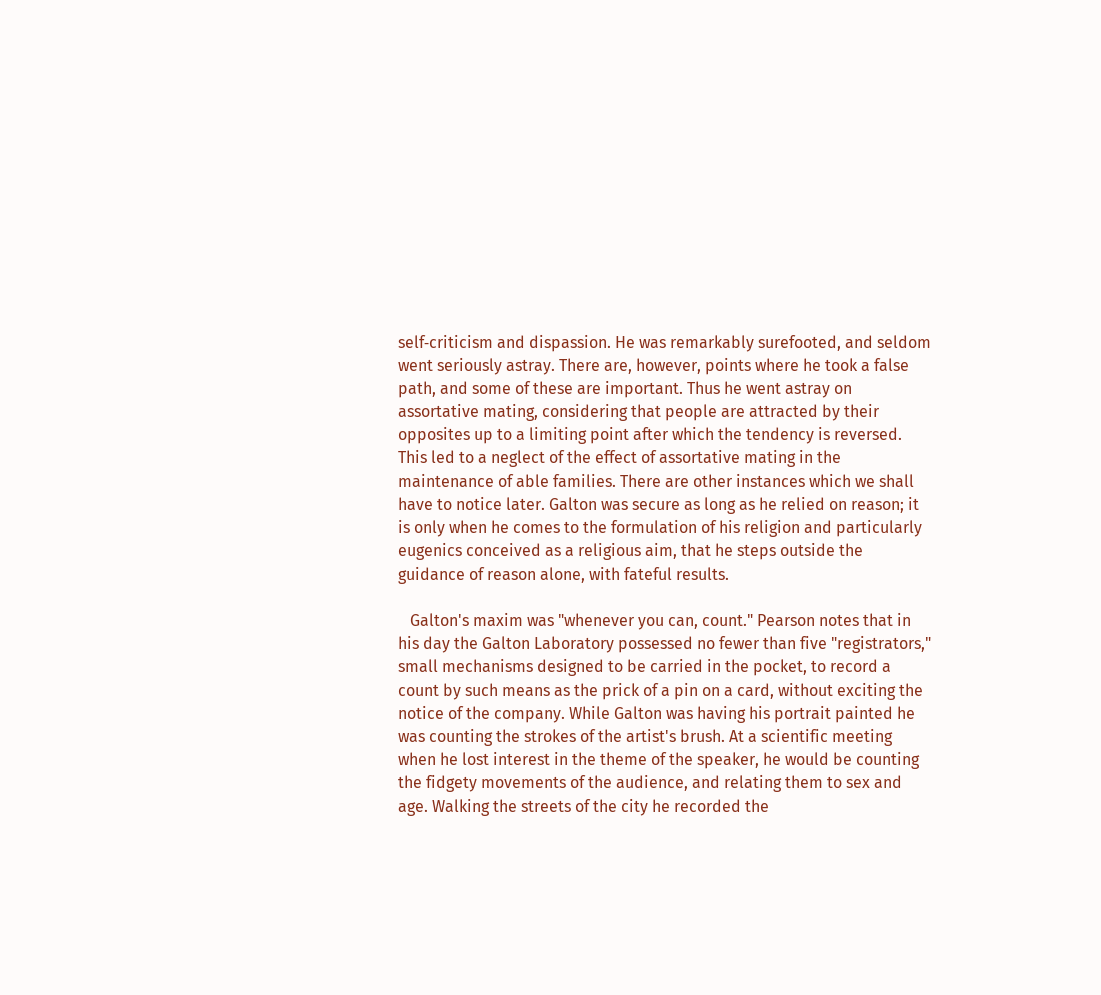self‑criticism and dispassion. He was remarkably surefooted, and seldom went seriously astray. There are, however, points where he took a false path, and some of these are important. Thus he went astray on assortative mating, considering that people are attracted by their opposites up to a limiting point after which the tendency is reversed. This led to a neglect of the effect of assortative mating in the maintenance of able families. There are other instances which we shall have to notice later. Galton was secure as long as he relied on reason; it is only when he comes to the formulation of his religion and particularly eugenics conceived as a religious aim, that he steps outside the guidance of reason alone, with fateful results.

   Galton's maxim was "whenever you can, count." Pearson notes that in his day the Galton Laboratory possessed no fewer than five "registrators," small mechanisms designed to be carried in the pocket, to record a count by such means as the prick of a pin on a card, without exciting the notice of the company. While Galton was having his portrait painted he was counting the strokes of the artist's brush. At a scientific meeting when he lost interest in the theme of the speaker, he would be counting the fidgety movements of the audience, and relating them to sex and age. Walking the streets of the city he recorded the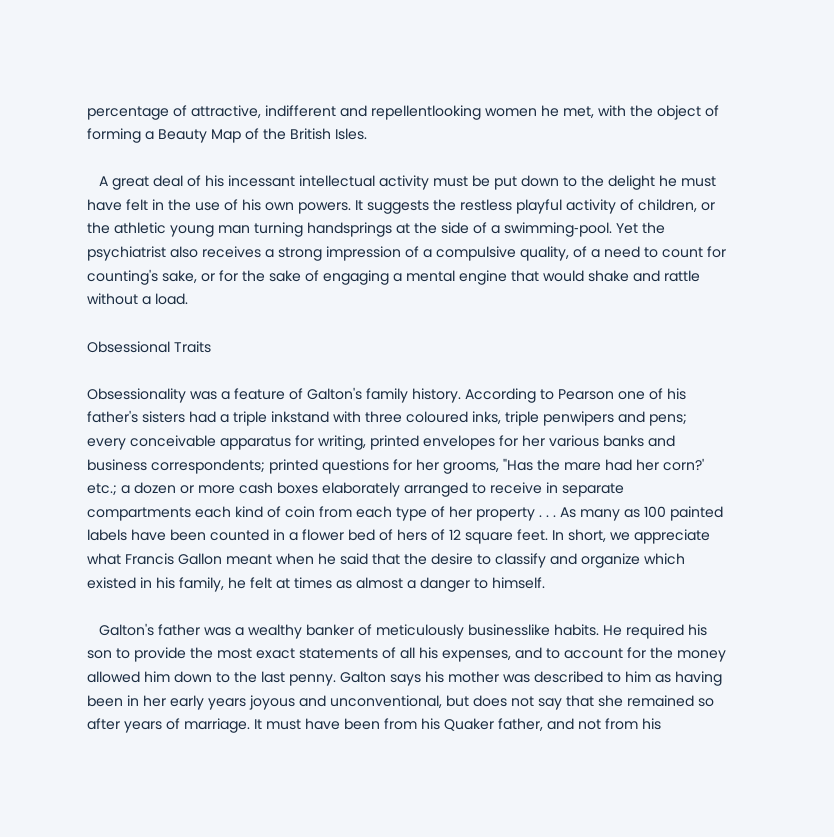percentage of attractive, indifferent and repellentlooking women he met, with the object of forming a Beauty Map of the British Isles.

   A great deal of his incessant intellectual activity must be put down to the delight he must have felt in the use of his own powers. It suggests the restless playful activity of children, or the athletic young man turning handsprings at the side of a swimming‑pool. Yet the psychiatrist also receives a strong impression of a compulsive quality, of a need to count for counting's sake, or for the sake of engaging a mental engine that would shake and rattle without a load.

Obsessional Traits

Obsessionality was a feature of Galton's family history. According to Pearson one of his father's sisters had a triple inkstand with three coloured inks, triple penwipers and pens; every conceivable apparatus for writing, printed envelopes for her various banks and business correspondents; printed questions for her grooms, "Has the mare had her corn?' etc.; a dozen or more cash boxes elaborately arranged to receive in separate compartments each kind of coin from each type of her property . . . As many as 100 painted labels have been counted in a flower bed of hers of 12 square feet. In short, we appreciate what Francis Gallon meant when he said that the desire to classify and organize which existed in his family, he felt at times as almost a danger to himself.

   Galton's father was a wealthy banker of meticulously businesslike habits. He required his son to provide the most exact statements of all his expenses, and to account for the money allowed him down to the last penny. Galton says his mother was described to him as having been in her early years joyous and unconventional, but does not say that she remained so after years of marriage. It must have been from his Quaker father, and not from his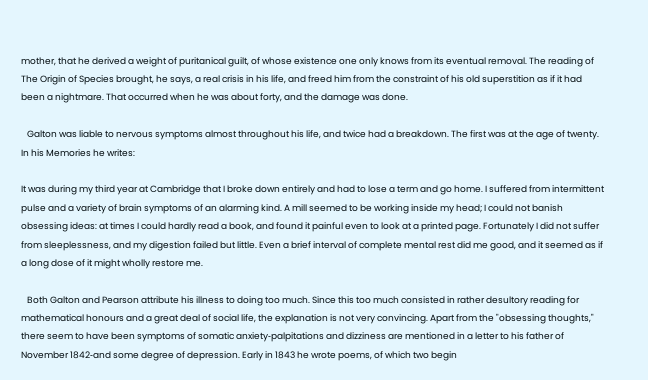mother, that he derived a weight of puritanical guilt, of whose existence one only knows from its eventual removal. The reading of The Origin of Species brought, he says, a real crisis in his life, and freed him from the constraint of his old superstition as if it had been a nightmare. That occurred when he was about forty, and the damage was done.

   Galton was liable to nervous symptoms almost throughout his life, and twice had a breakdown. The first was at the age of twenty. In his Memories he writes:

It was during my third year at Cambridge that I broke down entirely and had to lose a term and go home. I suffered from intermittent pulse and a variety of brain symptoms of an alarming kind. A mill seemed to be working inside my head; I could not banish obsessing ideas: at times I could hardly read a book, and found it painful even to look at a printed page. Fortunately I did not suffer from sleeplessness, and my digestion failed but little. Even a brief interval of complete mental rest did me good, and it seemed as if a long dose of it might wholly restore me.

   Both Galton and Pearson attribute his illness to doing too much. Since this too much consisted in rather desultory reading for mathematical honours and a great deal of social life, the explanation is not very convincing. Apart from the "obsessing thoughts," there seem to have been symptoms of somatic anxiety‑palpitations and dizziness are mentioned in a letter to his father of November 1842‑and some degree of depression. Early in 1843 he wrote poems, of which two begin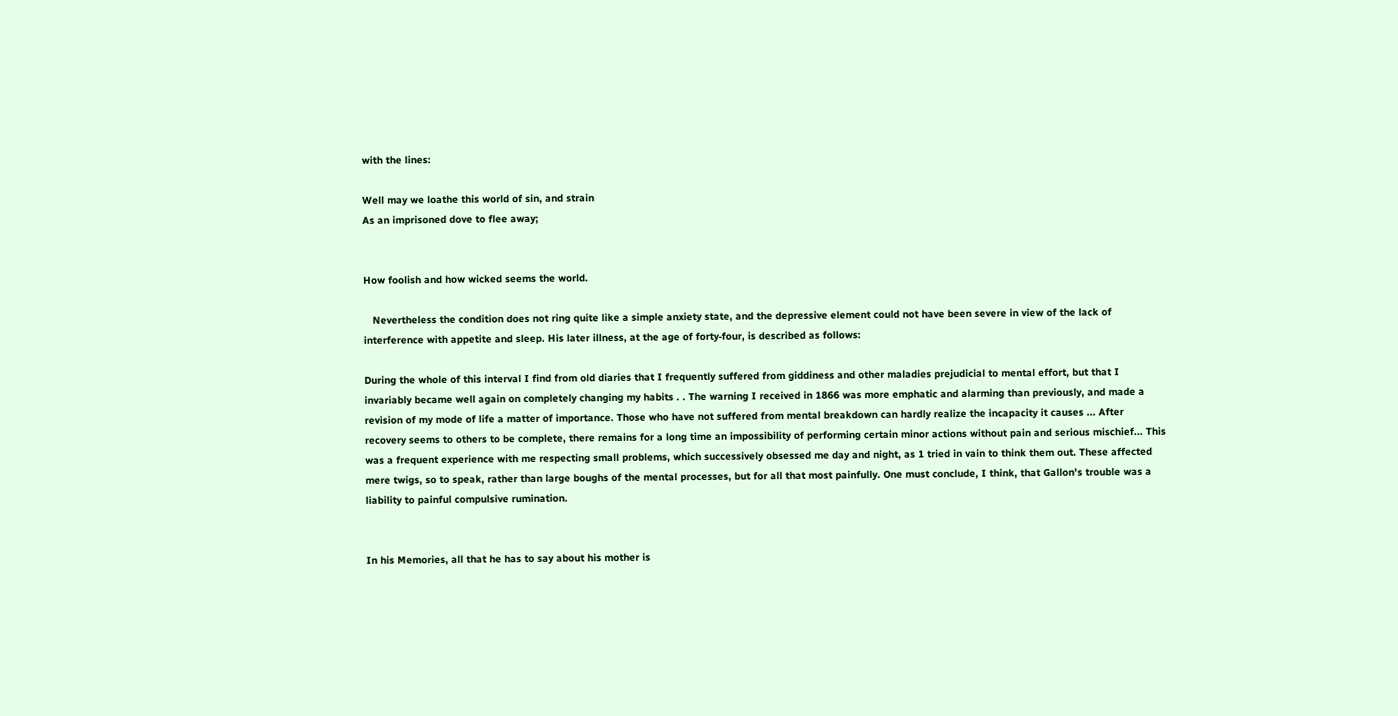with the lines:

Well may we loathe this world of sin, and strain
As an imprisoned dove to flee away;


How foolish and how wicked seems the world.

   Nevertheless the condition does not ring quite like a simple anxiety state, and the depressive element could not have been severe in view of the lack of interference with appetite and sleep. His later illness, at the age of forty‑four, is described as follows:

During the whole of this interval I find from old diaries that I frequently suffered from giddiness and other maladies prejudicial to mental effort, but that I invariably became well again on completely changing my habits . . The warning I received in 1866 was more emphatic and alarming than previously, and made a revision of my mode of life a matter of importance. Those who have not suffered from mental breakdown can hardly realize the incapacity it causes ... After recovery seems to others to be complete, there remains for a long time an impossibility of performing certain minor actions without pain and serious mischief... This was a frequent experience with me respecting small problems, which successively obsessed me day and night, as 1 tried in vain to think them out. These affected mere twigs, so to speak, rather than large boughs of the mental processes, but for all that most painfully. One must conclude, I think, that Gallon's trouble was a liability to painful compulsive rumination.


In his Memories, all that he has to say about his mother is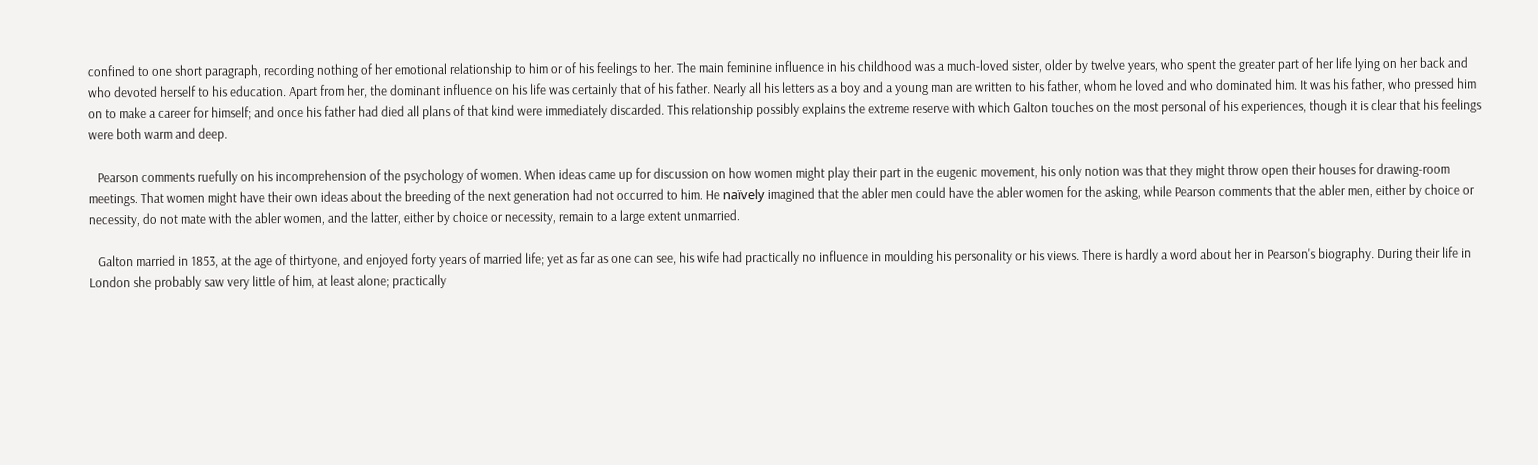confined to one short paragraph, recording nothing of her emotional relationship to him or of his feelings to her. The main feminine influence in his childhood was a much‑loved sister, older by twelve years, who spent the greater part of her life lying on her back and who devoted herself to his education. Apart from her, the dominant influence on his life was certainly that of his father. Nearly all his letters as a boy and a young man are written to his father, whom he loved and who dominated him. It was his father, who pressed him on to make a career for himself; and once his father had died all plans of that kind were immediately discarded. This relationship possibly explains the extreme reserve with which Galton touches on the most personal of his experiences, though it is clear that his feelings were both warm and deep.

   Pearson comments ruefully on his incomprehension of the psychology of women. When ideas came up for discussion on how women might play their part in the eugenic movement, his only notion was that they might throw open their houses for drawing‑room meetings. That women might have their own ideas about the breeding of the next generation had not occurred to him. He naïvely imagined that the abler men could have the abler women for the asking, while Pearson comments that the abler men, either by choice or necessity, do not mate with the abler women, and the latter, either by choice or necessity, remain to a large extent unmarried.

   Galton married in 1853, at the age of thirtyone, and enjoyed forty years of married life; yet as far as one can see, his wife had practically no influence in moulding his personality or his views. There is hardly a word about her in Pearson's biography. During their life in London she probably saw very little of him, at least alone; practically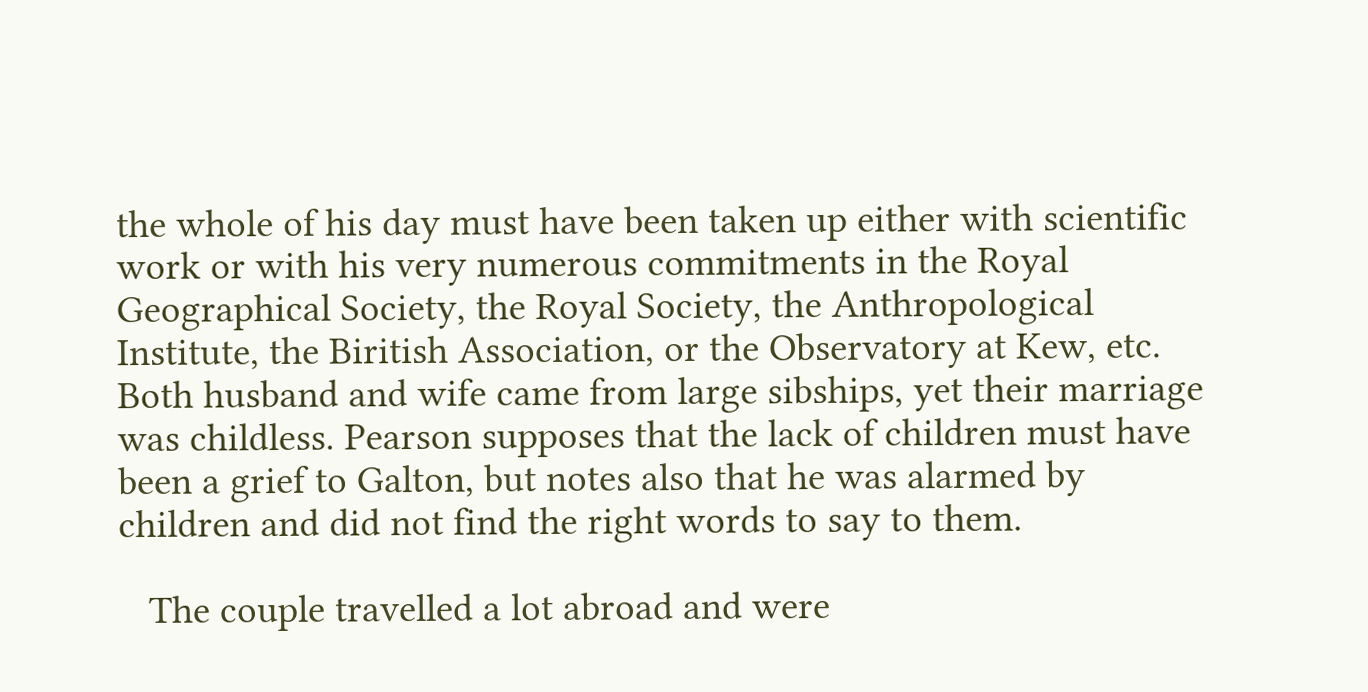the whole of his day must have been taken up either with scientific work or with his very numerous commitments in the Royal Geographical Society, the Royal Society, the Anthropological Institute, the Biritish Association, or the Observatory at Kew, etc. Both husband and wife came from large sibships, yet their marriage was childless. Pearson supposes that the lack of children must have been a grief to Galton, but notes also that he was alarmed by children and did not find the right words to say to them.

   The couple travelled a lot abroad and were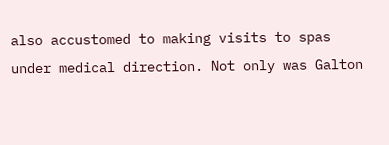also accustomed to making visits to spas under medical direction. Not only was Galton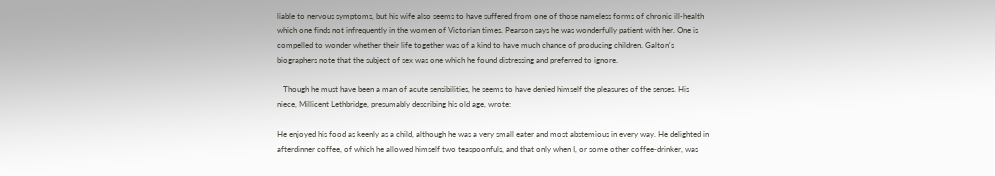liable to nervous symptoms, but his wife also seems to have suffered from one of those nameless forms of chronic ill‑health which one finds not infrequently in the women of Victorian times. Pearson says he was wonderfully patient with her. One is compelled to wonder whether their life together was of a kind to have much chance of producing children. Galton's biographers note that the subject of sex was one which he found distressing and preferred to ignore.

   Though he must have been a man of acute sensibilities, he seems to have denied himself the pleasures of the senses. His niece, Millicent Lethbridge, presumably describing his old age, wrote:

He enjoyed his food as keenly as a child, although he was a very small eater and most abstemious in every way. He delighted in afterdinner coffee, of which he allowed himself two teaspoonfuls, and that only when I, or some other coffee‑drinker, was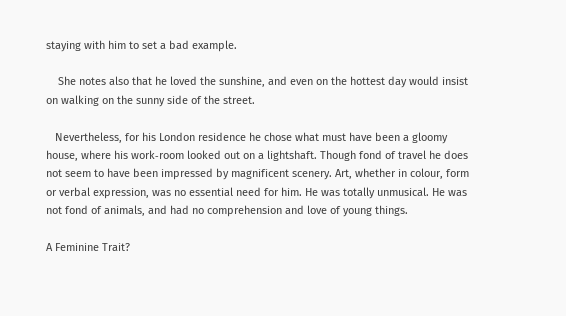staying with him to set a bad example.

    She notes also that he loved the sunshine, and even on the hottest day would insist on walking on the sunny side of the street.

   Nevertheless, for his London residence he chose what must have been a gloomy house, where his work‑room looked out on a lightshaft. Though fond of travel he does not seem to have been impressed by magnificent scenery. Art, whether in colour, form or verbal expression, was no essential need for him. He was totally unmusical. He was not fond of animals, and had no comprehension and love of young things.

A Feminine Trait?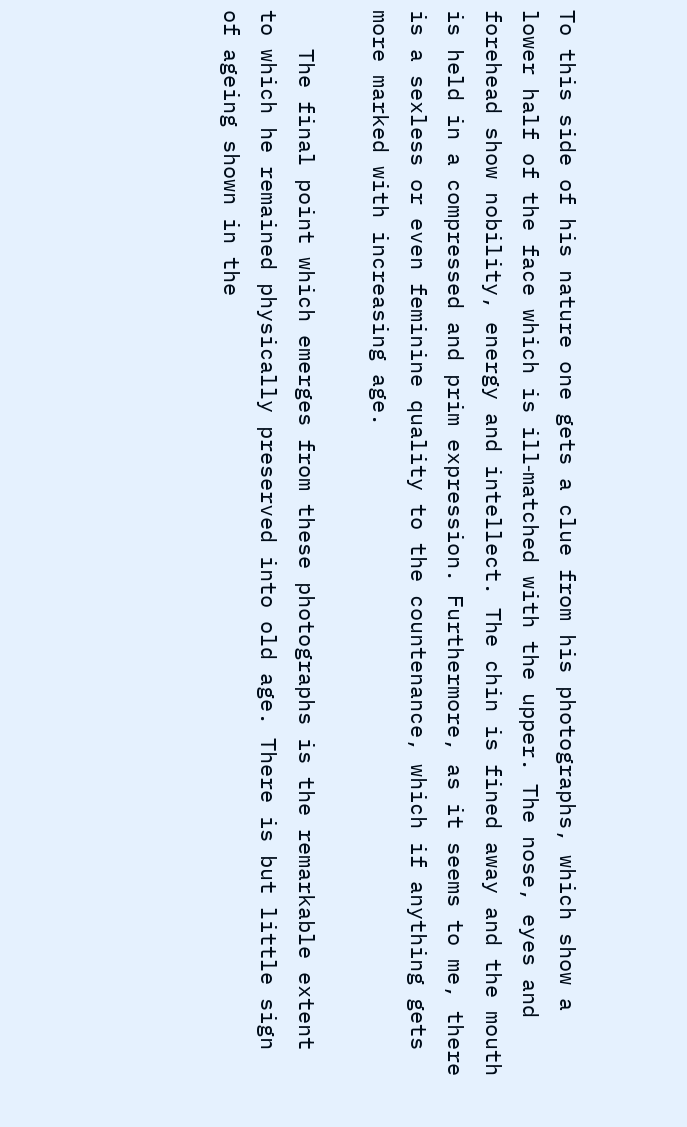To this side of his nature one gets a clue from his photographs, which show a lower half of the face which is ill‑matched with the upper. The nose, eyes and forehead show nobility, energy and intellect. The chin is fined away and the mouth is held in a compressed and prim expression. Furthermore, as it seems to me, there is a sexless or even feminine quality to the countenance, which if anything gets more marked with increasing age.

   The final point which emerges from these photographs is the remarkable extent to which he remained physically preserved into old age. There is but little sign of ageing shown in the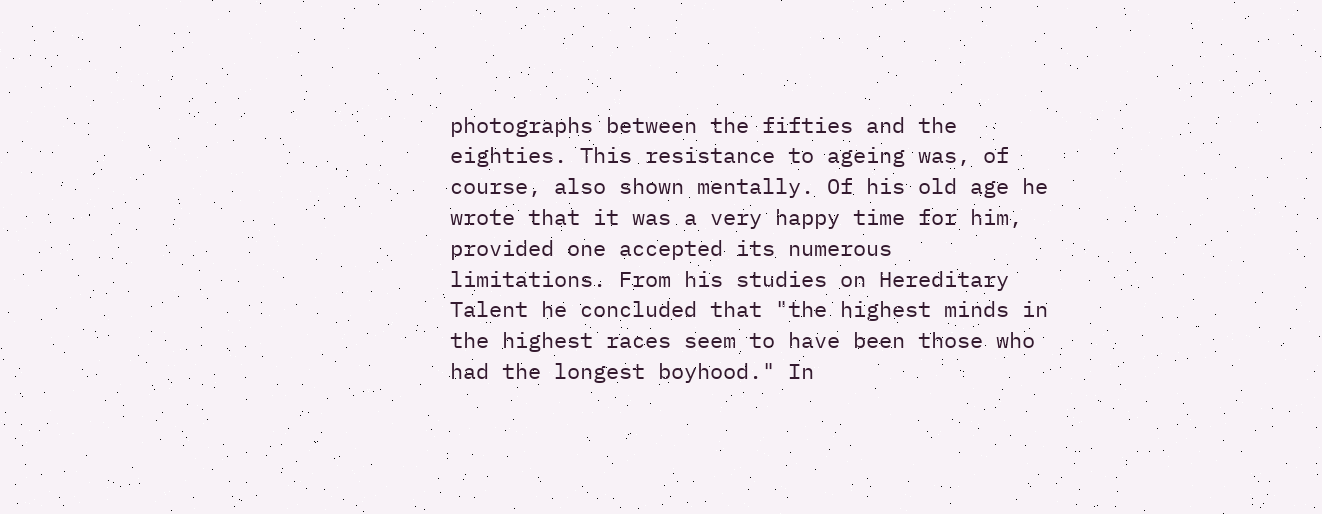photographs between the fifties and the eighties. This resistance to ageing was, of course, also shown mentally. Of his old age he wrote that it was a very happy time for him, provided one accepted its numerous limitations. From his studies on Hereditary Talent he concluded that "the highest minds in the highest races seem to have been those who had the longest boyhood." In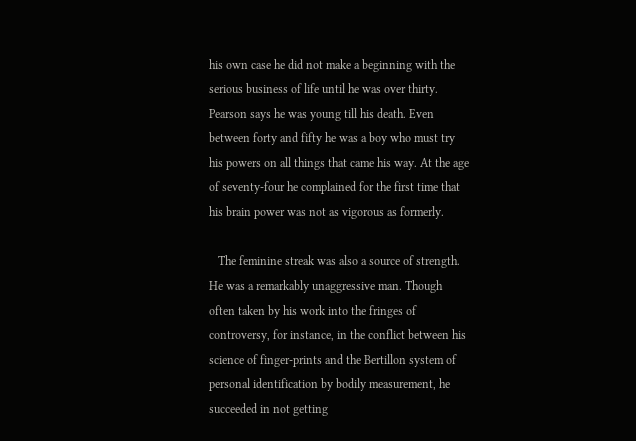his own case he did not make a beginning with the serious business of life until he was over thirty. Pearson says he was young till his death. Even between forty and fifty he was a boy who must try his powers on all things that came his way. At the age of seventy‑four he complained for the first time that his brain power was not as vigorous as formerly.

   The feminine streak was also a source of strength. He was a remarkably unaggressive man. Though often taken by his work into the fringes of controversy, for instance, in the conflict between his science of finger‑prints and the Bertillon system of personal identification by bodily measurement, he succeeded in not getting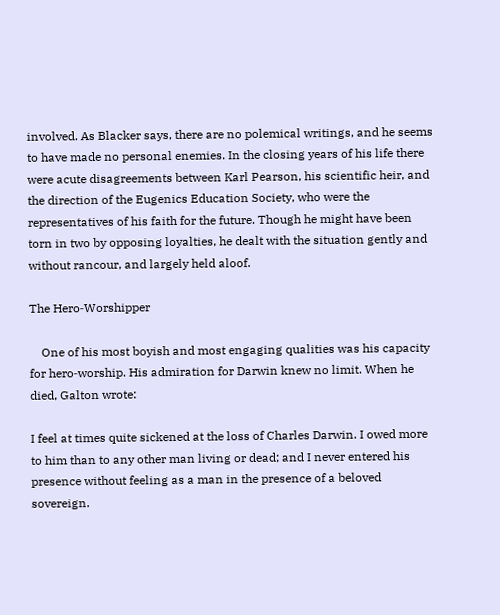involved. As Blacker says, there are no polemical writings, and he seems to have made no personal enemies. In the closing years of his life there were acute disagreements between Karl Pearson, his scientific heir, and the direction of the Eugenics Education Society, who were the representatives of his faith for the future. Though he might have been torn in two by opposing loyalties, he dealt with the situation gently and without rancour, and largely held aloof.

The Hero‑Worshipper

    One of his most boyish and most engaging qualities was his capacity for hero‑worship. His admiration for Darwin knew no limit. When he died, Galton wrote:

I feel at times quite sickened at the loss of Charles Darwin. I owed more to him than to any other man living or dead; and I never entered his presence without feeling as a man in the presence of a beloved sovereign.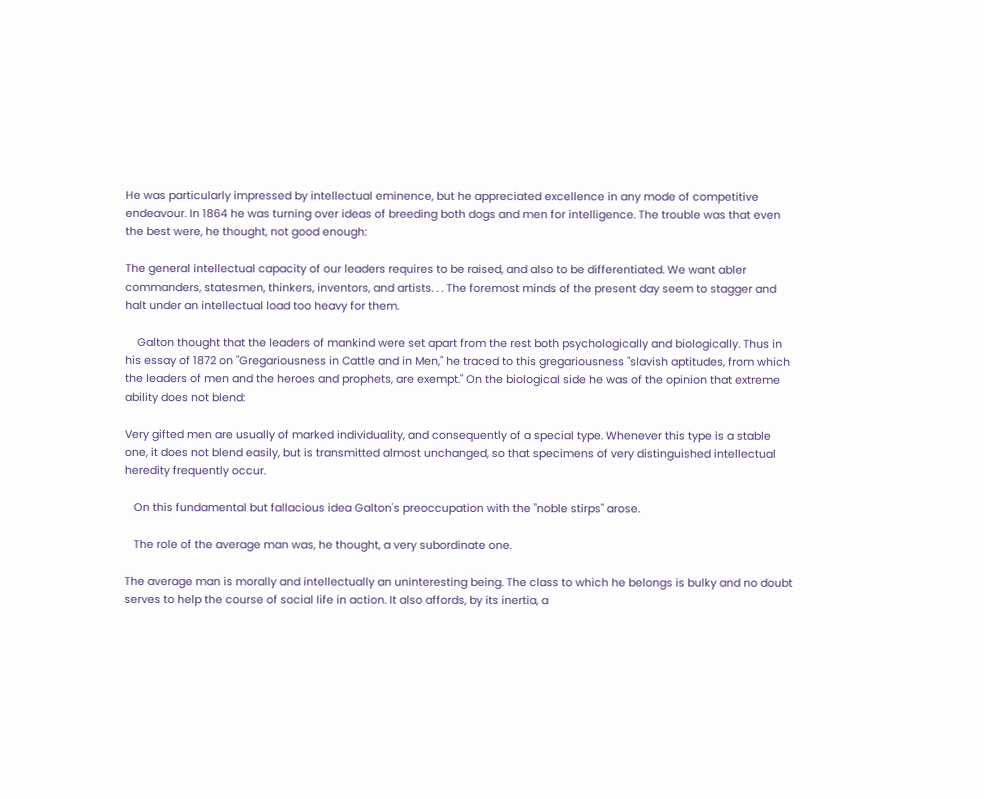He was particularly impressed by intellectual eminence, but he appreciated excellence in any mode of competitive endeavour. In 1864 he was turning over ideas of breeding both dogs and men for intelligence. The trouble was that even the best were, he thought, not good enough:

The general intellectual capacity of our leaders requires to be raised, and also to be differentiated. We want abler commanders, statesmen, thinkers, inventors, and artists. . . The foremost minds of the present day seem to stagger and halt under an intellectual load too heavy for them.

    Galton thought that the leaders of mankind were set apart from the rest both psychologically and biologically. Thus in his essay of 1872 on "Gregariousness in Cattle and in Men," he traced to this gregariousness "slavish aptitudes, from which the leaders of men and the heroes and prophets, are exempt." On the biological side he was of the opinion that extreme ability does not blend:

Very gifted men are usually of marked individuality, and consequently of a special type. Whenever this type is a stable one, it does not blend easily, but is transmitted almost unchanged, so that specimens of very distinguished intellectual heredity frequently occur.

   On this fundamental but fallacious idea Galton's preoccupation with the "noble stirps" arose.

   The role of the average man was, he thought, a very subordinate one.

The average man is morally and intellectually an uninteresting being. The class to which he belongs is bulky and no doubt serves to help the course of social life in action. It also affords, by its inertia, a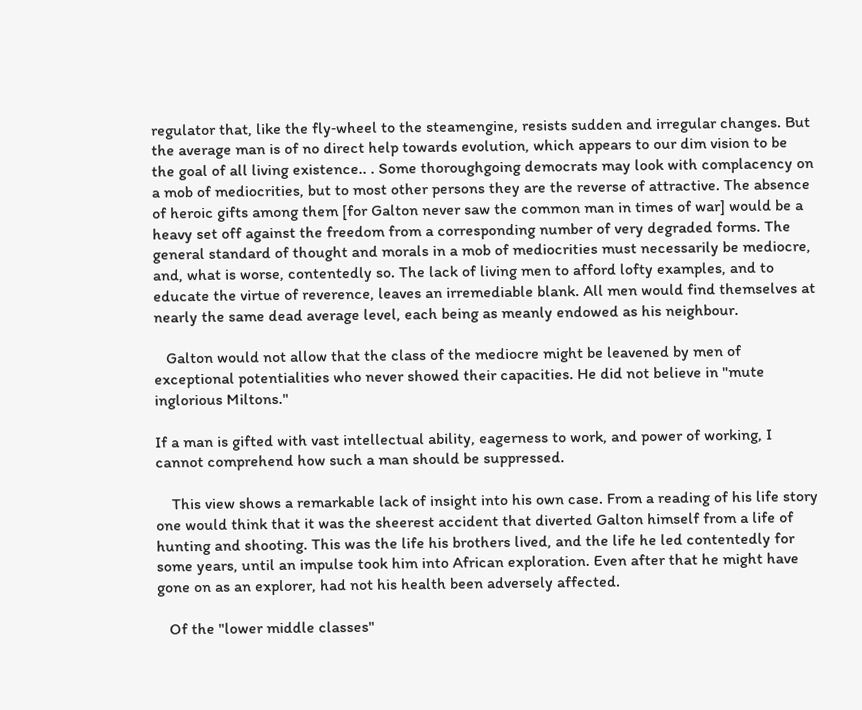regulator that, like the fly‑wheel to the steamengine, resists sudden and irregular changes. But the average man is of no direct help towards evolution, which appears to our dim vision to be the goal of all living existence.. . Some thoroughgoing democrats may look with complacency on a mob of mediocrities, but to most other persons they are the reverse of attractive. The absence of heroic gifts among them [for Galton never saw the common man in times of war] would be a heavy set off against the freedom from a corresponding number of very degraded forms. The general standard of thought and morals in a mob of mediocrities must necessarily be mediocre, and, what is worse, contentedly so. The lack of living men to afford lofty examples, and to educate the virtue of reverence, leaves an irremediable blank. All men would find themselves at nearly the same dead average level, each being as meanly endowed as his neighbour.

   Galton would not allow that the class of the mediocre might be leavened by men of exceptional potentialities who never showed their capacities. He did not believe in "mute inglorious Miltons."

If a man is gifted with vast intellectual ability, eagerness to work, and power of working, I cannot comprehend how such a man should be suppressed.

    This view shows a remarkable lack of insight into his own case. From a reading of his life story one would think that it was the sheerest accident that diverted Galton himself from a life of hunting and shooting. This was the life his brothers lived, and the life he led contentedly for some years, until an impulse took him into African exploration. Even after that he might have gone on as an explorer, had not his health been adversely affected.

   Of the "lower middle classes"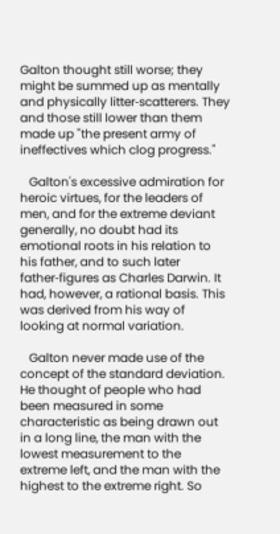Galton thought still worse; they might be summed up as mentally and physically litter‑scatterers. They and those still lower than them made up "the present army of ineffectives which clog progress."

   Galton's excessive admiration for heroic virtues, for the leaders of men, and for the extreme deviant generally, no doubt had its emotional roots in his relation to his father, and to such later father‑figures as Charles Darwin. It had, however, a rational basis. This was derived from his way of looking at normal variation.

   Galton never made use of the concept of the standard deviation. He thought of people who had been measured in some characteristic as being drawn out in a long line, the man with the lowest measurement to the extreme left, and the man with the highest to the extreme right. So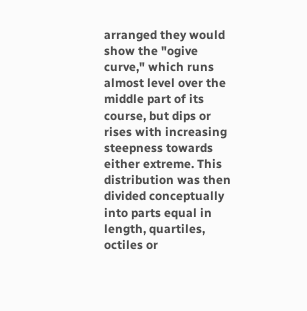arranged they would show the "ogive curve," which runs almost level over the middle part of its course, but dips or rises with increasing steepness towards either extreme. This distribution was then divided conceptually into parts equal in length, quartiles, octiles or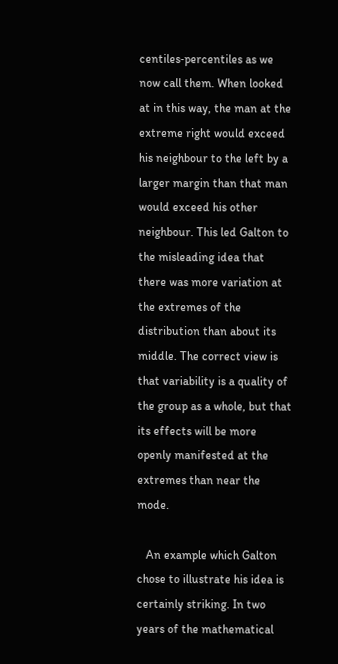centiles‑percentiles as we now call them. When looked at in this way, the man at the extreme right would exceed his neighbour to the left by a larger margin than that man would exceed his other neighbour. This led Galton to the misleading idea that there was more variation at the extremes of the distribution than about its middle. The correct view is that variability is a quality of the group as a whole, but that its effects will be more openly manifested at the extremes than near the mode.

   An example which Galton chose to illustrate his idea is certainly striking. In two years of the mathematical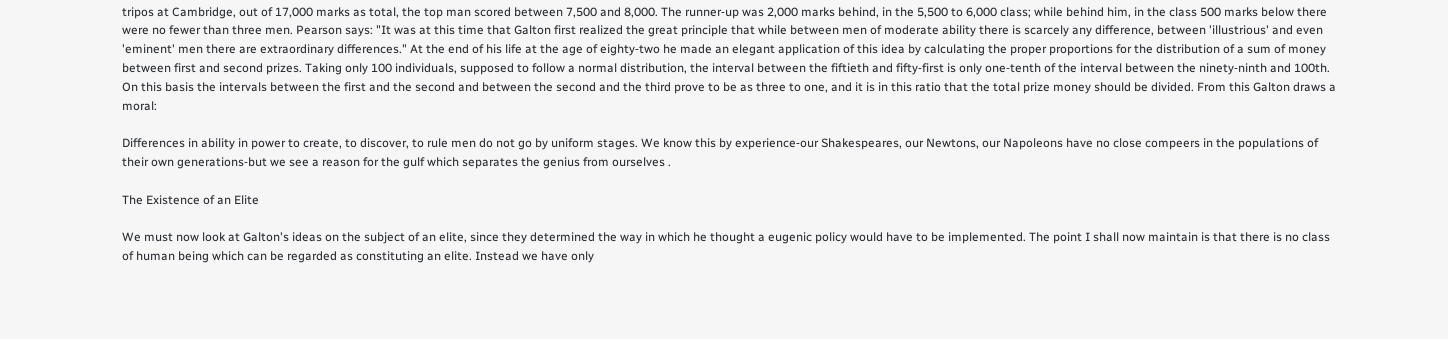tripos at Cambridge, out of 17,000 marks as total, the top man scored between 7,500 and 8,000. The runner‑up was 2,000 marks behind, in the 5,500 to 6,000 class; while behind him, in the class 500 marks below there were no fewer than three men. Pearson says: "It was at this time that Galton first realized the great principle that while between men of moderate ability there is scarcely any difference, between 'illustrious' and even 'eminent' men there are extraordinary differences." At the end of his life at the age of eighty‑two he made an elegant application of this idea by calculating the proper proportions for the distribution of a sum of money between first and second prizes. Taking only 100 individuals, supposed to follow a normal distribution, the interval between the fiftieth and fifty‑first is only one‑tenth of the interval between the ninety‑ninth and 100th. On this basis the intervals between the first and the second and between the second and the third prove to be as three to one, and it is in this ratio that the total prize money should be divided. From this Galton draws a moral:

Differences in ability in power to create, to discover, to rule men do not go by uniform stages. We know this by experience‑our Shakespeares, our Newtons, our Napoleons have no close compeers in the populations of their own generations‑but we see a reason for the gulf which separates the genius from ourselves .

The Existence of an Elite

We must now look at Galton's ideas on the subject of an elite, since they determined the way in which he thought a eugenic policy would have to be implemented. The point I shall now maintain is that there is no class of human being which can be regarded as constituting an elite. Instead we have only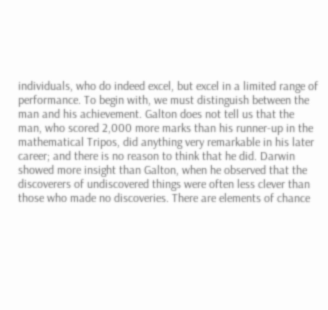individuals, who do indeed excel, but excel in a limited range of performance. To begin with, we must distinguish between the man and his achievement. Galton does not tell us that the man, who scored 2,000 more marks than his runner‑up in the mathematical Tripos, did anything very remarkable in his later career; and there is no reason to think that he did. Darwin showed more insight than Galton, when he observed that the discoverers of undiscovered things were often less clever than those who made no discoveries. There are elements of chance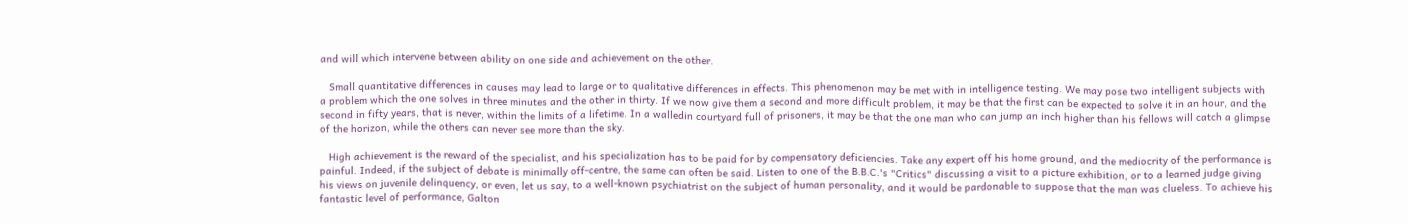and will which intervene between ability on one side and achievement on the other.

   Small quantitative differences in causes may lead to large or to qualitative differences in effects. This phenomenon may be met with in intelligence testing. We may pose two intelligent subjects with a problem which the one solves in three minutes and the other in thirty. If we now give them a second and more difficult problem, it may be that the first can be expected to solve it in an hour, and the second in fifty years, that is never, within the limits of a lifetime. In a walledin courtyard full of prisoners, it may be that the one man who can jump an inch higher than his fellows will catch a glimpse of the horizon, while the others can never see more than the sky.

   High achievement is the reward of the specialist, and his specialization has to be paid for by compensatory deficiencies. Take any expert off his home ground, and the mediocrity of the performance is painful. Indeed, if the subject of debate is minimally off‑centre, the same can often be said. Listen to one of the B.B.C.'s "Critics" discussing a visit to a picture exhibition, or to a learned judge giving his views on juvenile delinquency, or even, let us say, to a well‑known psychiatrist on the subject of human personality, and it would be pardonable to suppose that the man was clueless. To achieve his fantastic level of performance, Galton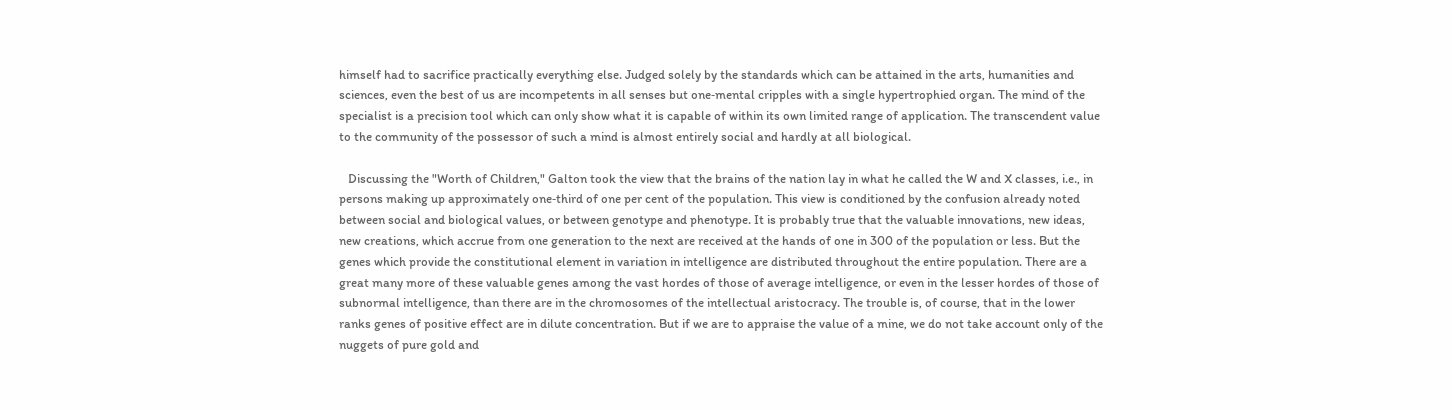himself had to sacrifice practically everything else. Judged solely by the standards which can be attained in the arts, humanities and sciences, even the best of us are incompetents in all senses but one‑mental cripples with a single hypertrophied organ. The mind of the specialist is a precision tool which can only show what it is capable of within its own limited range of application. The transcendent value to the community of the possessor of such a mind is almost entirely social and hardly at all biological.

   Discussing the "Worth of Children," Galton took the view that the brains of the nation lay in what he called the W and X classes, i.e., in persons making up approximately one‑third of one per cent of the population. This view is conditioned by the confusion already noted between social and biological values, or between genotype and phenotype. It is probably true that the valuable innovations, new ideas, new creations, which accrue from one generation to the next are received at the hands of one in 300 of the population or less. But the genes which provide the constitutional element in variation in intelligence are distributed throughout the entire population. There are a great many more of these valuable genes among the vast hordes of those of average intelligence, or even in the lesser hordes of those of subnormal intelligence, than there are in the chromosomes of the intellectual aristocracy. The trouble is, of course, that in the lower ranks genes of positive effect are in dilute concentration. But if we are to appraise the value of a mine, we do not take account only of the nuggets of pure gold and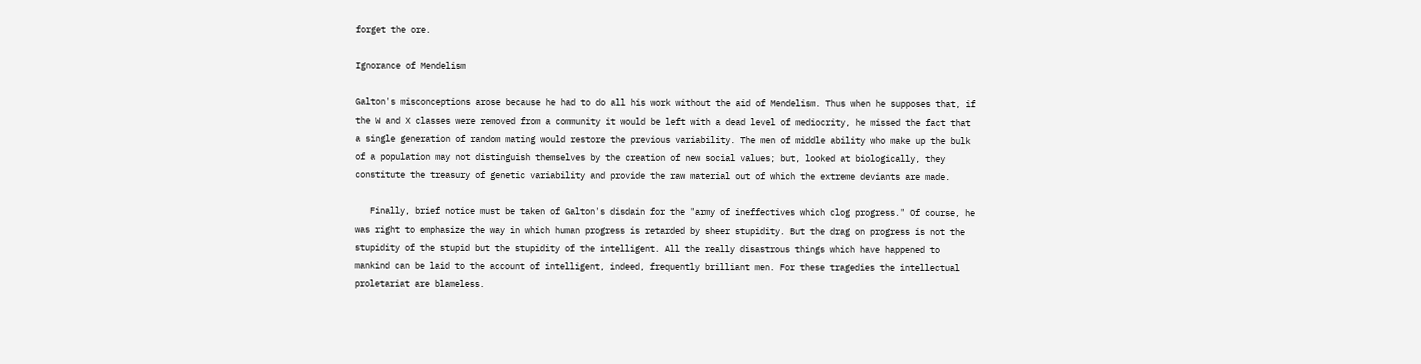forget the ore.

Ignorance of Mendelism

Galton's misconceptions arose because he had to do all his work without the aid of Mendelism. Thus when he supposes that, if the W and X classes were removed from a community it would be left with a dead level of mediocrity, he missed the fact that a single generation of random mating would restore the previous variability. The men of middle ability who make up the bulk of a population may not distinguish themselves by the creation of new social values; but, looked at biologically, they constitute the treasury of genetic variability and provide the raw material out of which the extreme deviants are made.

   Finally, brief notice must be taken of Galton's disdain for the "army of ineffectives which clog progress." Of course, he was right to emphasize the way in which human progress is retarded by sheer stupidity. But the drag on progress is not the stupidity of the stupid but the stupidity of the intelligent. All the really disastrous things which have happened to mankind can be laid to the account of intelligent, indeed, frequently brilliant men. For these tragedies the intellectual proletariat are blameless.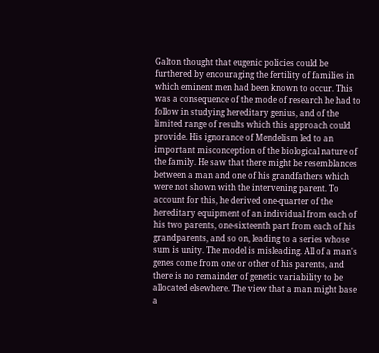Galton thought that eugenic policies could be furthered by encouraging the fertility of families in which eminent men had been known to occur. This was a consequence of the mode of research he had to follow in studying hereditary genius, and of the limited range of results which this approach could provide. His ignorance of Mendelism led to an important misconception of the biological nature of the family. He saw that there might be resemblances between a man and one of his grandfathers which were not shown with the intervening parent. To account for this, he derived one‑quarter of the hereditary equipment of an individual from each of his two parents, one‑sixteenth part from each of his grandparents, and so on, leading to a series whose sum is unity. The model is misleading. All of a man's genes come from one or other of his parents, and there is no remainder of genetic variability to be allocated elsewhere. The view that a man might base a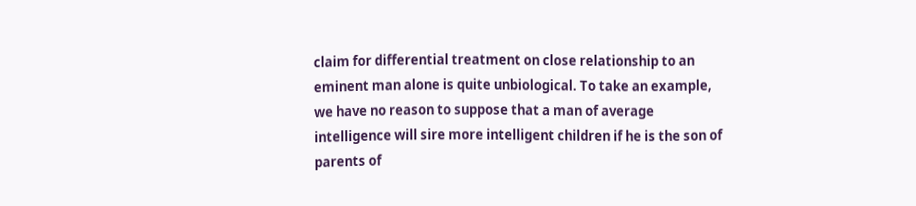claim for differential treatment on close relationship to an eminent man alone is quite unbiological. To take an example, we have no reason to suppose that a man of average intelligence will sire more intelligent children if he is the son of parents of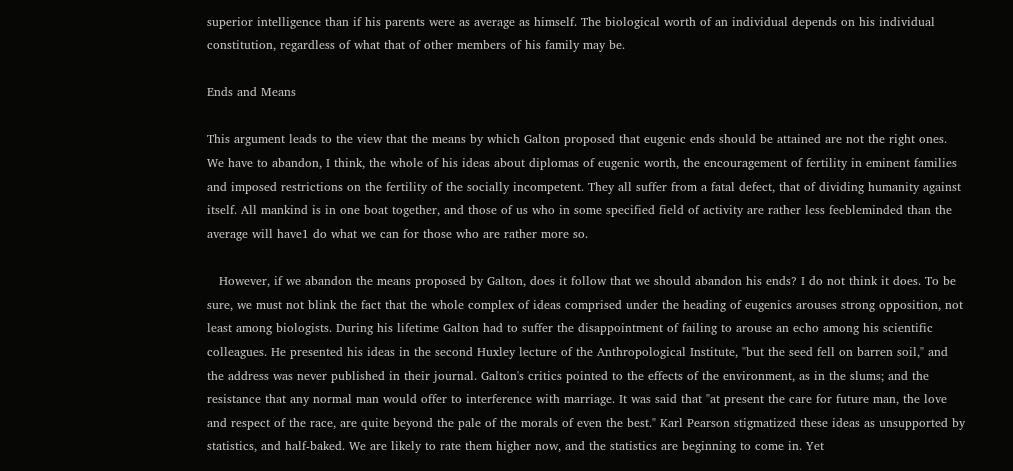superior intelligence than if his parents were as average as himself. The biological worth of an individual depends on his individual constitution, regardless of what that of other members of his family may be.

Ends and Means

This argument leads to the view that the means by which Galton proposed that eugenic ends should be attained are not the right ones. We have to abandon, I think, the whole of his ideas about diplomas of eugenic worth, the encouragement of fertility in eminent families and imposed restrictions on the fertility of the socially incompetent. They all suffer from a fatal defect, that of dividing humanity against itself. All mankind is in one boat together, and those of us who in some specified field of activity are rather less feebleminded than the average will have1 do what we can for those who are rather more so.

   However, if we abandon the means proposed by Galton, does it follow that we should abandon his ends? I do not think it does. To be sure, we must not blink the fact that the whole complex of ideas comprised under the heading of eugenics arouses strong opposition, not least among biologists. During his lifetime Galton had to suffer the disappointment of failing to arouse an echo among his scientific colleagues. He presented his ideas in the second Huxley lecture of the Anthropological Institute, "but the seed fell on barren soil," and the address was never published in their journal. Galton's critics pointed to the effects of the environment, as in the slums; and the resistance that any normal man would offer to interference with marriage. It was said that "at present the care for future man, the love and respect of the race, are quite beyond the pale of the morals of even the best." Karl Pearson stigmatized these ideas as unsupported by statistics, and half‑baked. We are likely to rate them higher now, and the statistics are beginning to come in. Yet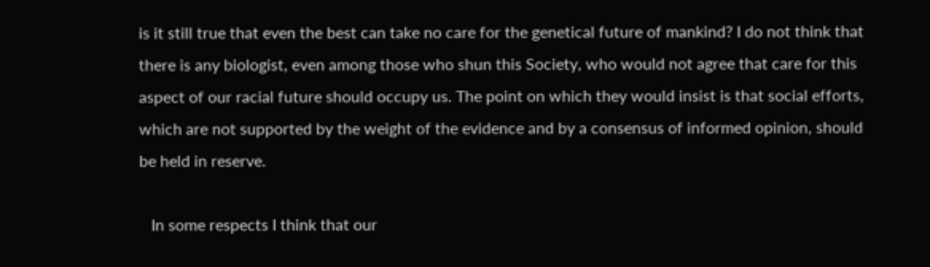is it still true that even the best can take no care for the genetical future of mankind? I do not think that there is any biologist, even among those who shun this Society, who would not agree that care for this aspect of our racial future should occupy us. The point on which they would insist is that social efforts, which are not supported by the weight of the evidence and by a consensus of informed opinion, should be held in reserve.

   In some respects I think that our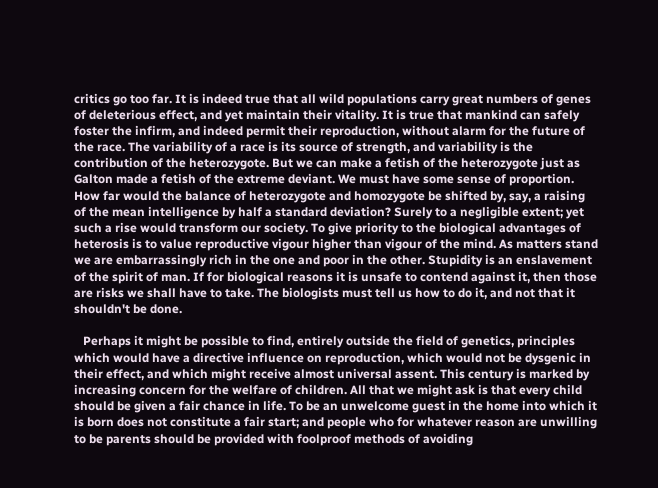critics go too far. It is indeed true that all wild populations carry great numbers of genes of deleterious effect, and yet maintain their vitality. It is true that mankind can safely foster the infirm, and indeed permit their reproduction, without alarm for the future of the race. The variability of a race is its source of strength, and variability is the contribution of the heterozygote. But we can make a fetish of the heterozygote just as Galton made a fetish of the extreme deviant. We must have some sense of proportion. How far would the balance of heterozygote and homozygote be shifted by, say, a raising of the mean intelligence by half a standard deviation? Surely to a negligible extent; yet such a rise would transform our society. To give priority to the biological advantages of heterosis is to value reproductive vigour higher than vigour of the mind. As matters stand we are embarrassingly rich in the one and poor in the other. Stupidity is an enslavement of the spirit of man. If for biological reasons it is unsafe to contend against it, then those are risks we shall have to take. The biologists must tell us how to do it, and not that it shouldn't be done.

   Perhaps it might be possible to find, entirely outside the field of genetics, principles which would have a directive influence on reproduction, which would not be dysgenic in their effect, and which might receive almost universal assent. This century is marked by increasing concern for the welfare of children. All that we might ask is that every child should be given a fair chance in life. To be an unwelcome guest in the home into which it is born does not constitute a fair start; and people who for whatever reason are unwilling to be parents should be provided with foolproof methods of avoiding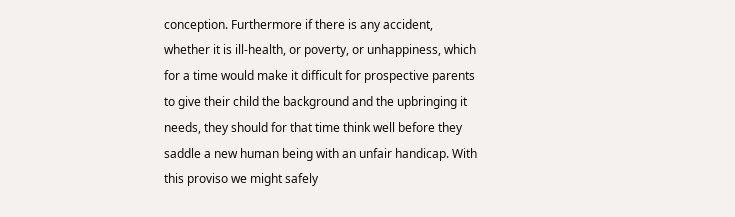conception. Furthermore if there is any accident, whether it is ill‑health, or poverty, or unhappiness, which for a time would make it difficult for prospective parents to give their child the background and the upbringing it needs, they should for that time think well before they saddle a new human being with an unfair handicap. With this proviso we might safely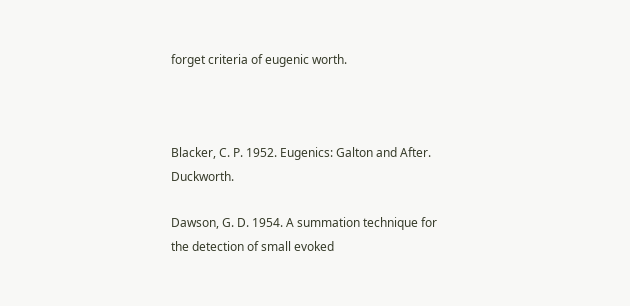forget criteria of eugenic worth.



Blacker, C. P. 1952. Eugenics: Galton and After. Duckworth.

Dawson, G. D. 1954. A summation technique for the detection of small evoked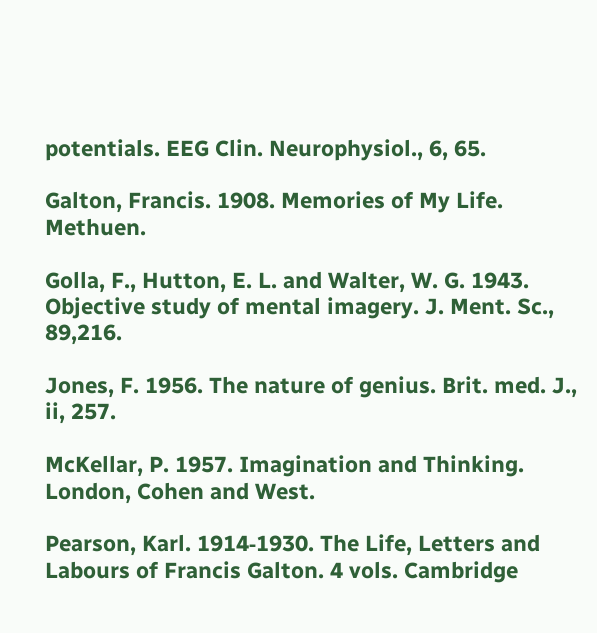potentials. EEG Clin. Neurophysiol., 6, 65.

Galton, Francis. 1908. Memories of My Life. Methuen.

Golla, F., Hutton, E. L. and Walter, W. G. 1943. Objective study of mental imagery. J. Ment. Sc., 89,216.

Jones, F. 1956. The nature of genius. Brit. med. J., ii, 257.

McKellar, P. 1957. Imagination and Thinking. London, Cohen and West.

Pearson, Karl. 1914‑1930. The Life, Letters and Labours of Francis Galton. 4 vols. Cambridge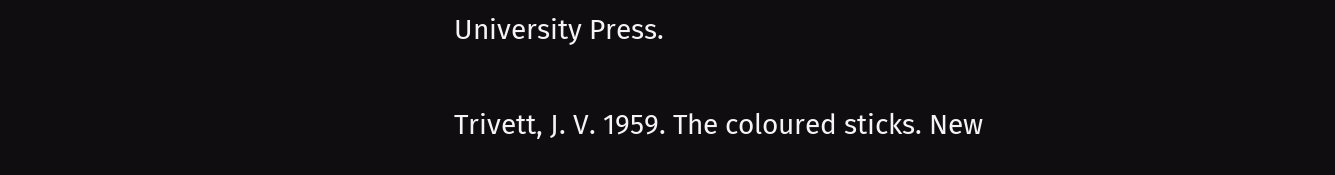University Press.

Trivett, J. V. 1959. The coloured sticks. New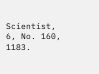Scientist, 6, No. 160, 1183.